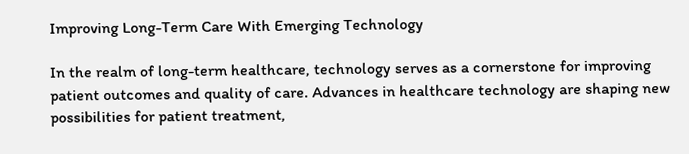Improving Long-Term Care With Emerging Technology

In the realm of long-term healthcare, technology serves as a cornerstone for improving patient outcomes and quality of care. Advances in healthcare technology are shaping new possibilities for patient treatment,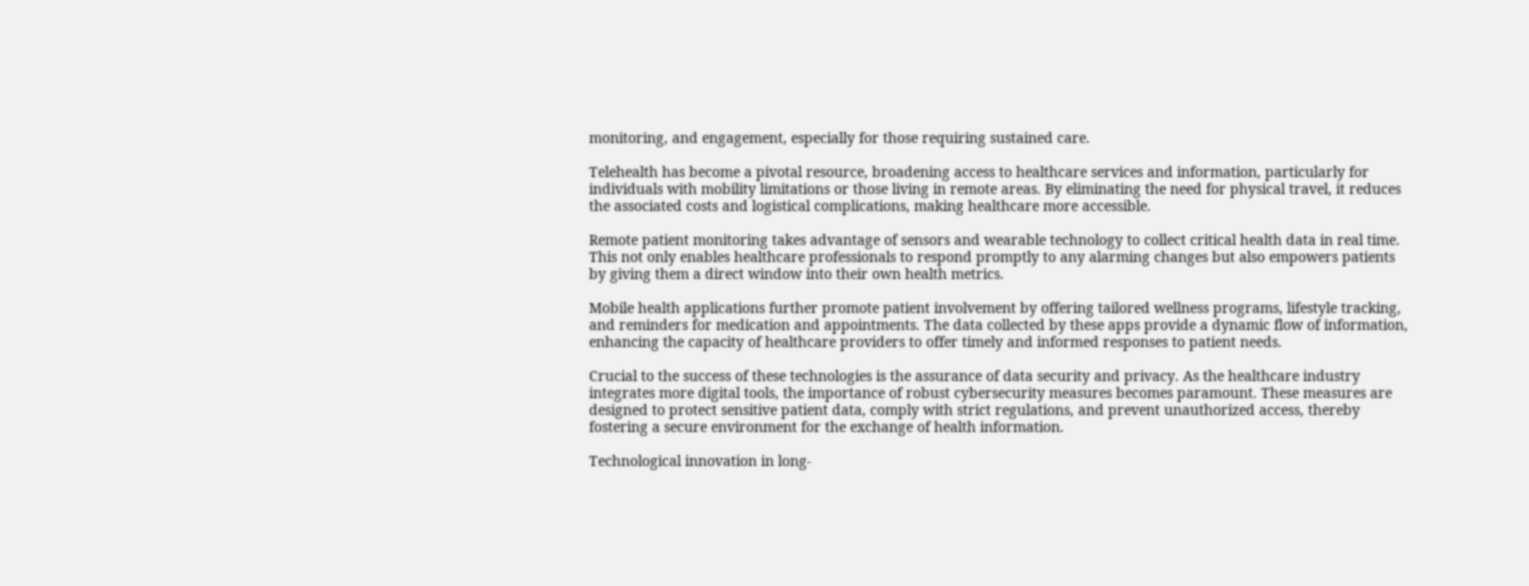monitoring, and engagement, especially for those requiring sustained care.

Telehealth has become a pivotal resource, broadening access to healthcare services and information, particularly for individuals with mobility limitations or those living in remote areas. By eliminating the need for physical travel, it reduces the associated costs and logistical complications, making healthcare more accessible.

Remote patient monitoring takes advantage of sensors and wearable technology to collect critical health data in real time. This not only enables healthcare professionals to respond promptly to any alarming changes but also empowers patients by giving them a direct window into their own health metrics.

Mobile health applications further promote patient involvement by offering tailored wellness programs, lifestyle tracking, and reminders for medication and appointments. The data collected by these apps provide a dynamic flow of information, enhancing the capacity of healthcare providers to offer timely and informed responses to patient needs.

Crucial to the success of these technologies is the assurance of data security and privacy. As the healthcare industry integrates more digital tools, the importance of robust cybersecurity measures becomes paramount. These measures are designed to protect sensitive patient data, comply with strict regulations, and prevent unauthorized access, thereby fostering a secure environment for the exchange of health information.

Technological innovation in long-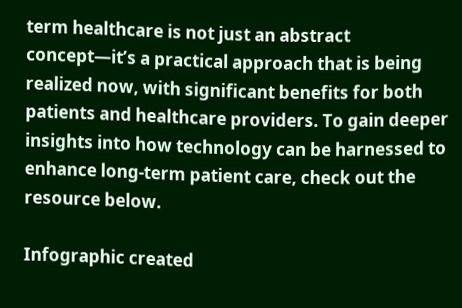term healthcare is not just an abstract concept—it’s a practical approach that is being realized now, with significant benefits for both patients and healthcare providers. To gain deeper insights into how technology can be harnessed to enhance long-term patient care, check out the resource below.

Infographic created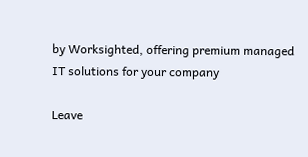by Worksighted, offering premium managed IT solutions for your company

Leave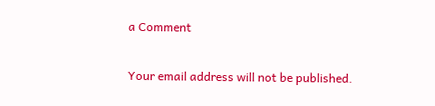a Comment

Your email address will not be published.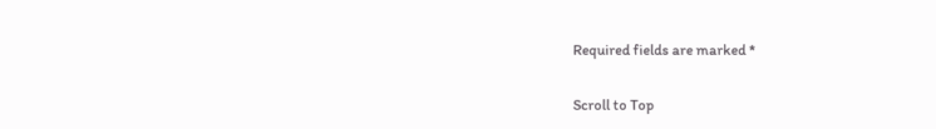Required fields are marked *

Scroll to Top